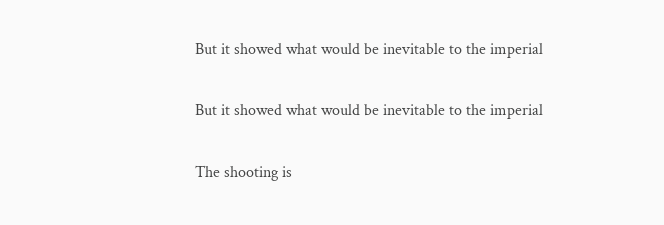But it showed what would be inevitable to the imperial

But it showed what would be inevitable to the imperial

The shooting is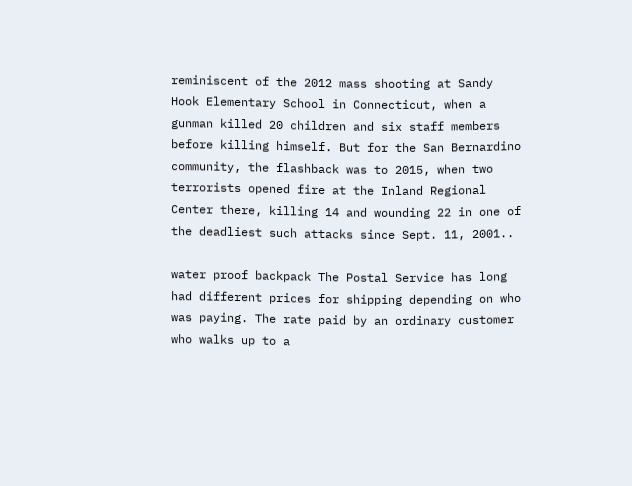reminiscent of the 2012 mass shooting at Sandy Hook Elementary School in Connecticut, when a gunman killed 20 children and six staff members before killing himself. But for the San Bernardino community, the flashback was to 2015, when two terrorists opened fire at the Inland Regional Center there, killing 14 and wounding 22 in one of the deadliest such attacks since Sept. 11, 2001..

water proof backpack The Postal Service has long had different prices for shipping depending on who was paying. The rate paid by an ordinary customer who walks up to a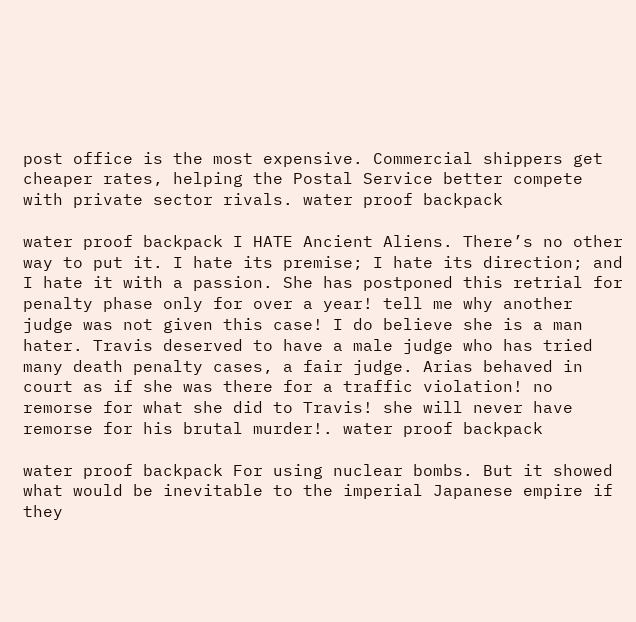post office is the most expensive. Commercial shippers get cheaper rates, helping the Postal Service better compete with private sector rivals. water proof backpack

water proof backpack I HATE Ancient Aliens. There’s no other way to put it. I hate its premise; I hate its direction; and I hate it with a passion. She has postponed this retrial for penalty phase only for over a year! tell me why another judge was not given this case! I do believe she is a man hater. Travis deserved to have a male judge who has tried many death penalty cases, a fair judge. Arias behaved in court as if she was there for a traffic violation! no remorse for what she did to Travis! she will never have remorse for his brutal murder!. water proof backpack

water proof backpack For using nuclear bombs. But it showed what would be inevitable to the imperial Japanese empire if they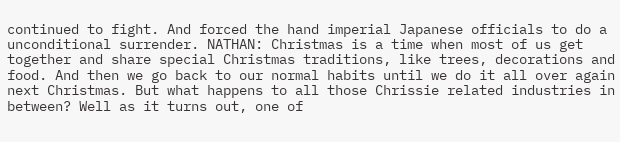continued to fight. And forced the hand imperial Japanese officials to do a unconditional surrender. NATHAN: Christmas is a time when most of us get together and share special Christmas traditions, like trees, decorations and food. And then we go back to our normal habits until we do it all over again next Christmas. But what happens to all those Chrissie related industries in between? Well as it turns out, one of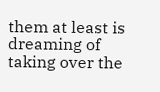them at least is dreaming of taking over the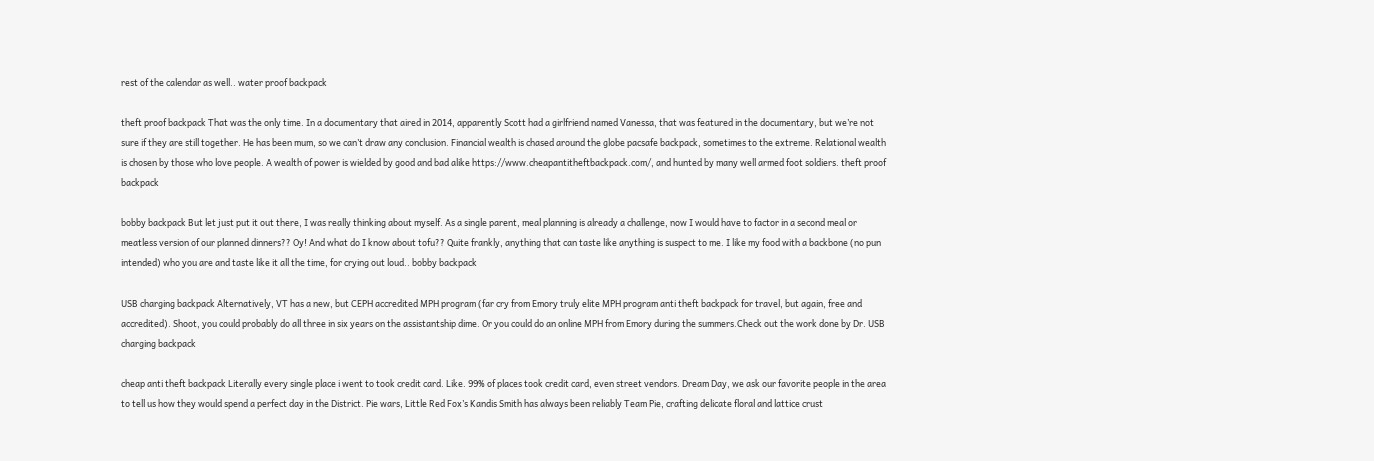rest of the calendar as well.. water proof backpack

theft proof backpack That was the only time. In a documentary that aired in 2014, apparently Scott had a girlfriend named Vanessa, that was featured in the documentary, but we’re not sure if they are still together. He has been mum, so we can’t draw any conclusion. Financial wealth is chased around the globe pacsafe backpack, sometimes to the extreme. Relational wealth is chosen by those who love people. A wealth of power is wielded by good and bad alike https://www.cheapantitheftbackpack.com/, and hunted by many well armed foot soldiers. theft proof backpack

bobby backpack But let just put it out there, I was really thinking about myself. As a single parent, meal planning is already a challenge, now I would have to factor in a second meal or meatless version of our planned dinners?? Oy! And what do I know about tofu?? Quite frankly, anything that can taste like anything is suspect to me. I like my food with a backbone (no pun intended) who you are and taste like it all the time, for crying out loud.. bobby backpack

USB charging backpack Alternatively, VT has a new, but CEPH accredited MPH program (far cry from Emory truly elite MPH program anti theft backpack for travel, but again, free and accredited). Shoot, you could probably do all three in six years on the assistantship dime. Or you could do an online MPH from Emory during the summers.Check out the work done by Dr. USB charging backpack

cheap anti theft backpack Literally every single place i went to took credit card. Like. 99% of places took credit card, even street vendors. Dream Day, we ask our favorite people in the area to tell us how they would spend a perfect day in the District. Pie wars, Little Red Fox’s Kandis Smith has always been reliably Team Pie, crafting delicate floral and lattice crust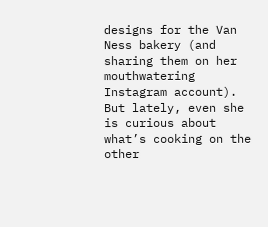designs for the Van Ness bakery (and sharing them on her mouthwatering Instagram account). But lately, even she is curious about what’s cooking on the other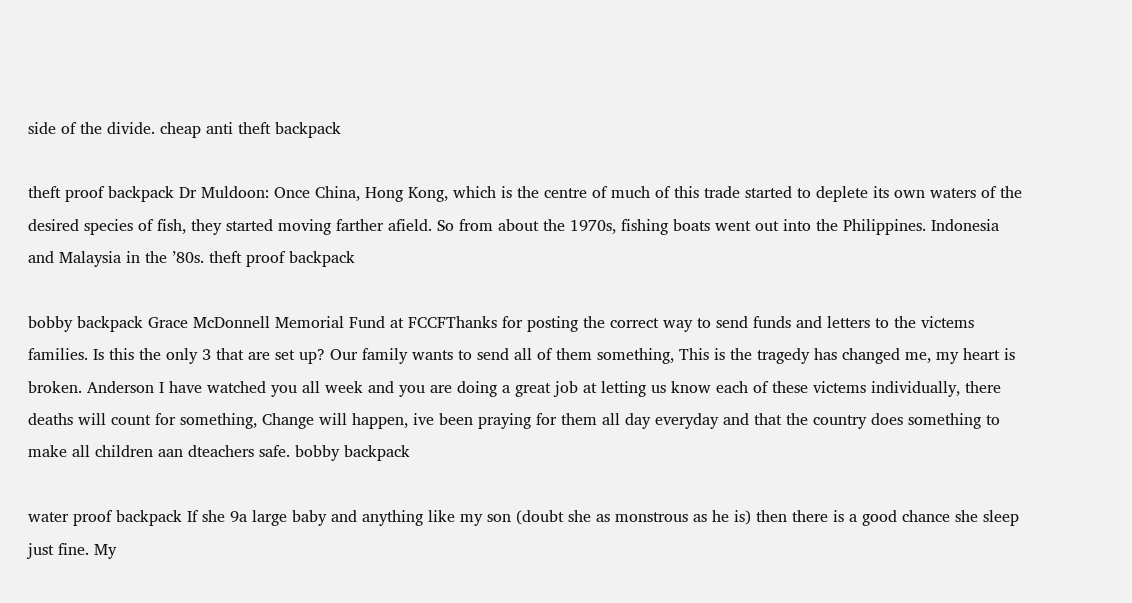side of the divide. cheap anti theft backpack

theft proof backpack Dr Muldoon: Once China, Hong Kong, which is the centre of much of this trade started to deplete its own waters of the desired species of fish, they started moving farther afield. So from about the 1970s, fishing boats went out into the Philippines. Indonesia and Malaysia in the ’80s. theft proof backpack

bobby backpack Grace McDonnell Memorial Fund at FCCFThanks for posting the correct way to send funds and letters to the victems families. Is this the only 3 that are set up? Our family wants to send all of them something, This is the tragedy has changed me, my heart is broken. Anderson I have watched you all week and you are doing a great job at letting us know each of these victems individually, there deaths will count for something, Change will happen, ive been praying for them all day everyday and that the country does something to make all children aan dteachers safe. bobby backpack

water proof backpack If she 9a large baby and anything like my son (doubt she as monstrous as he is) then there is a good chance she sleep just fine. My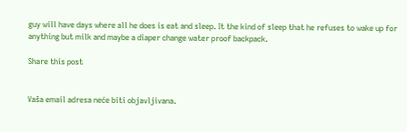guy will have days where all he does is eat and sleep. It the kind of sleep that he refuses to wake up for anything but milk and maybe a diaper change water proof backpack.

Share this post


Vaša email adresa neće biti objavljivana.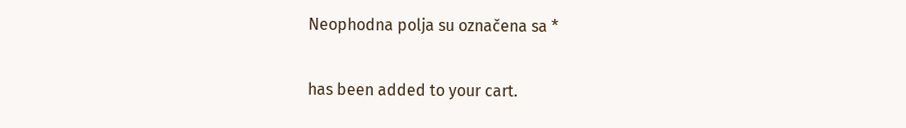Neophodna polja su označena sa *

has been added to your cart.